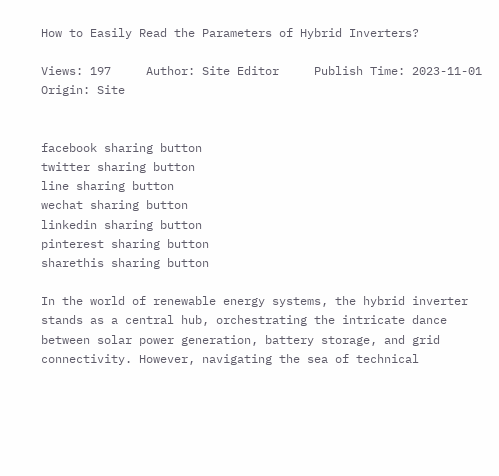How to Easily Read the Parameters of Hybrid Inverters?

Views: 197     Author: Site Editor     Publish Time: 2023-11-01      Origin: Site


facebook sharing button
twitter sharing button
line sharing button
wechat sharing button
linkedin sharing button
pinterest sharing button
sharethis sharing button

In the world of renewable energy systems, the hybrid inverter stands as a central hub, orchestrating the intricate dance between solar power generation, battery storage, and grid connectivity. However, navigating the sea of technical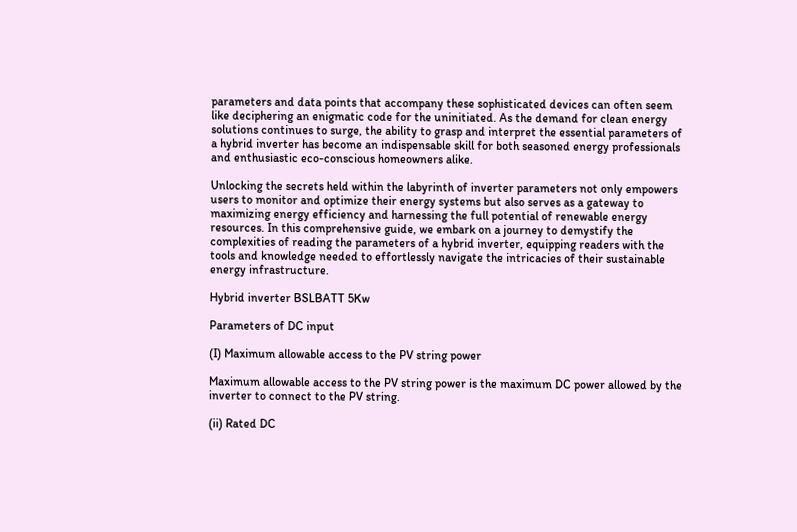parameters and data points that accompany these sophisticated devices can often seem like deciphering an enigmatic code for the uninitiated. As the demand for clean energy solutions continues to surge, the ability to grasp and interpret the essential parameters of a hybrid inverter has become an indispensable skill for both seasoned energy professionals and enthusiastic eco-conscious homeowners alike.

Unlocking the secrets held within the labyrinth of inverter parameters not only empowers users to monitor and optimize their energy systems but also serves as a gateway to maximizing energy efficiency and harnessing the full potential of renewable energy resources. In this comprehensive guide, we embark on a journey to demystify the complexities of reading the parameters of a hybrid inverter, equipping readers with the tools and knowledge needed to effortlessly navigate the intricacies of their sustainable energy infrastructure.

Hybrid inverter BSLBATT 5Kw

Parameters of DC input

(I) Maximum allowable access to the PV string power

Maximum allowable access to the PV string power is the maximum DC power allowed by the inverter to connect to the PV string.

(ii) Rated DC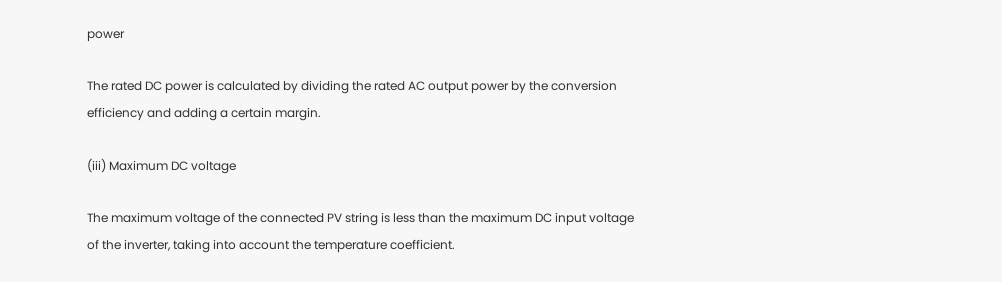power

The rated DC power is calculated by dividing the rated AC output power by the conversion efficiency and adding a certain margin.

(iii) Maximum DC voltage

The maximum voltage of the connected PV string is less than the maximum DC input voltage of the inverter, taking into account the temperature coefficient.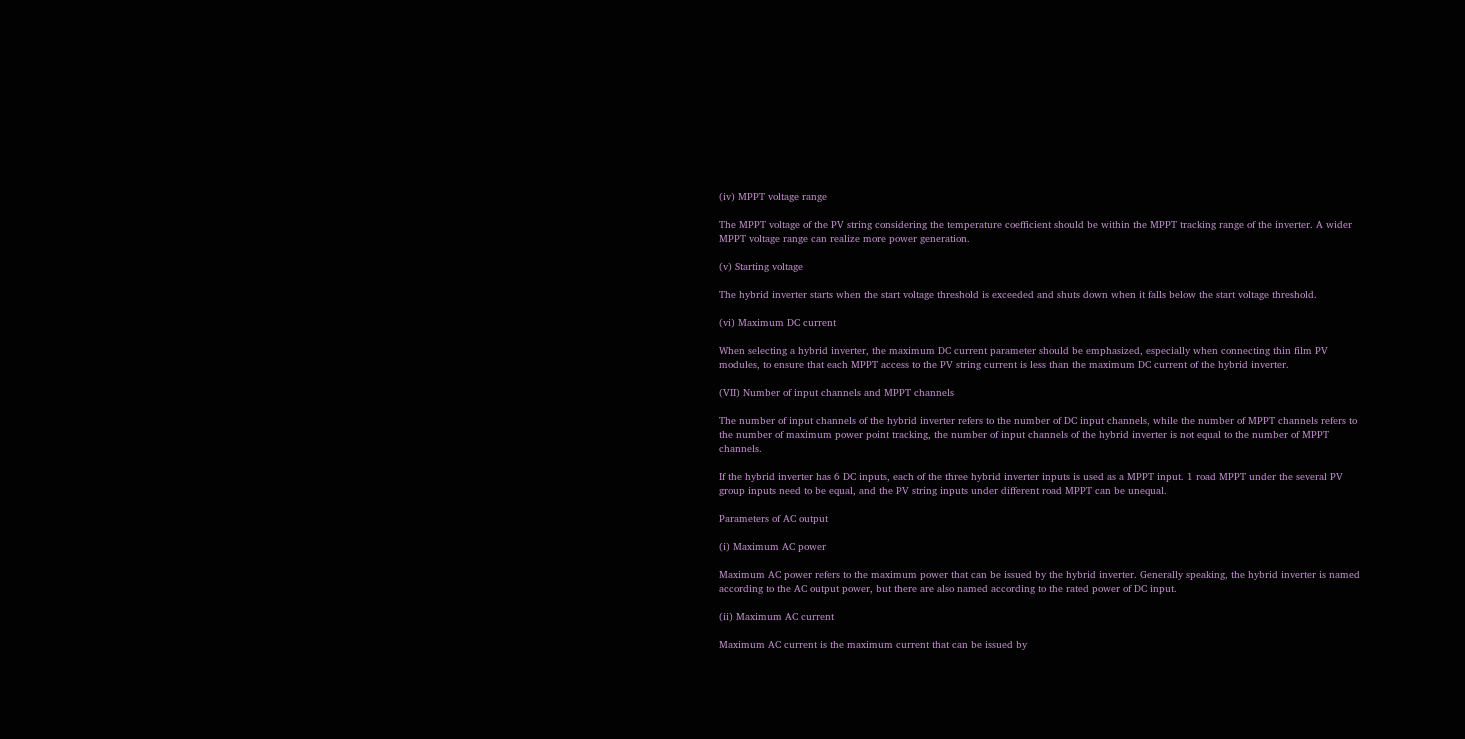(iv) MPPT voltage range

The MPPT voltage of the PV string considering the temperature coefficient should be within the MPPT tracking range of the inverter. A wider MPPT voltage range can realize more power generation.

(v) Starting voltage

The hybrid inverter starts when the start voltage threshold is exceeded and shuts down when it falls below the start voltage threshold.

(vi) Maximum DC current

When selecting a hybrid inverter, the maximum DC current parameter should be emphasized, especially when connecting thin film PV modules, to ensure that each MPPT access to the PV string current is less than the maximum DC current of the hybrid inverter.

(VII) Number of input channels and MPPT channels

The number of input channels of the hybrid inverter refers to the number of DC input channels, while the number of MPPT channels refers to the number of maximum power point tracking, the number of input channels of the hybrid inverter is not equal to the number of MPPT channels.

If the hybrid inverter has 6 DC inputs, each of the three hybrid inverter inputs is used as a MPPT input. 1 road MPPT under the several PV group inputs need to be equal, and the PV string inputs under different road MPPT can be unequal.

Parameters of AC output

(i) Maximum AC power

Maximum AC power refers to the maximum power that can be issued by the hybrid inverter. Generally speaking, the hybrid inverter is named according to the AC output power, but there are also named according to the rated power of DC input.

(ii) Maximum AC current

Maximum AC current is the maximum current that can be issued by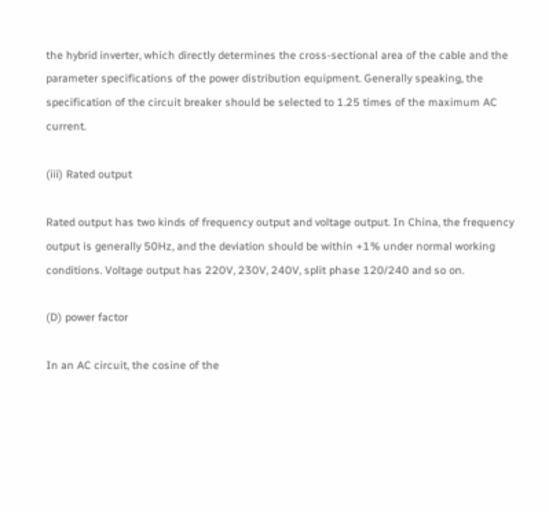the hybrid inverter, which directly determines the cross-sectional area of the cable and the parameter specifications of the power distribution equipment. Generally speaking, the specification of the circuit breaker should be selected to 1.25 times of the maximum AC current.

(iii) Rated output

Rated output has two kinds of frequency output and voltage output. In China, the frequency output is generally 50Hz, and the deviation should be within +1% under normal working conditions. Voltage output has 220V, 230V, 240V, split phase 120/240 and so on.

(D) power factor

In an AC circuit, the cosine of the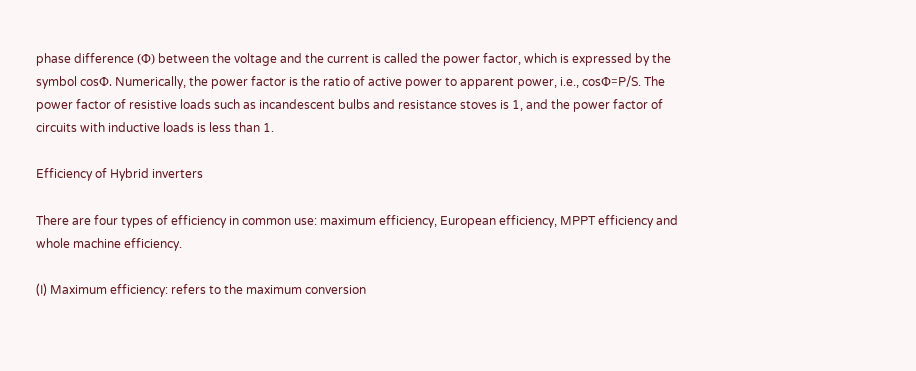phase difference (Φ) between the voltage and the current is called the power factor, which is expressed by the symbol cosΦ. Numerically, the power factor is the ratio of active power to apparent power, i.e., cosΦ=P/S. The power factor of resistive loads such as incandescent bulbs and resistance stoves is 1, and the power factor of circuits with inductive loads is less than 1.

Efficiency of Hybrid inverters

There are four types of efficiency in common use: maximum efficiency, European efficiency, MPPT efficiency and whole machine efficiency.

(I) Maximum efficiency: refers to the maximum conversion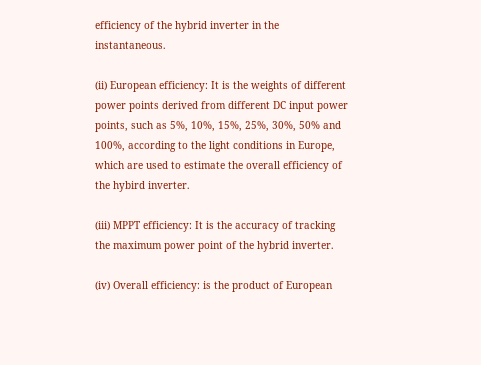efficiency of the hybrid inverter in the instantaneous.

(ii) European efficiency: It is the weights of different power points derived from different DC input power points, such as 5%, 10%, 15%, 25%, 30%, 50% and 100%, according to the light conditions in Europe, which are used to estimate the overall efficiency of the hybird inverter.

(iii) MPPT efficiency: It is the accuracy of tracking the maximum power point of the hybrid inverter.

(iv) Overall efficiency: is the product of European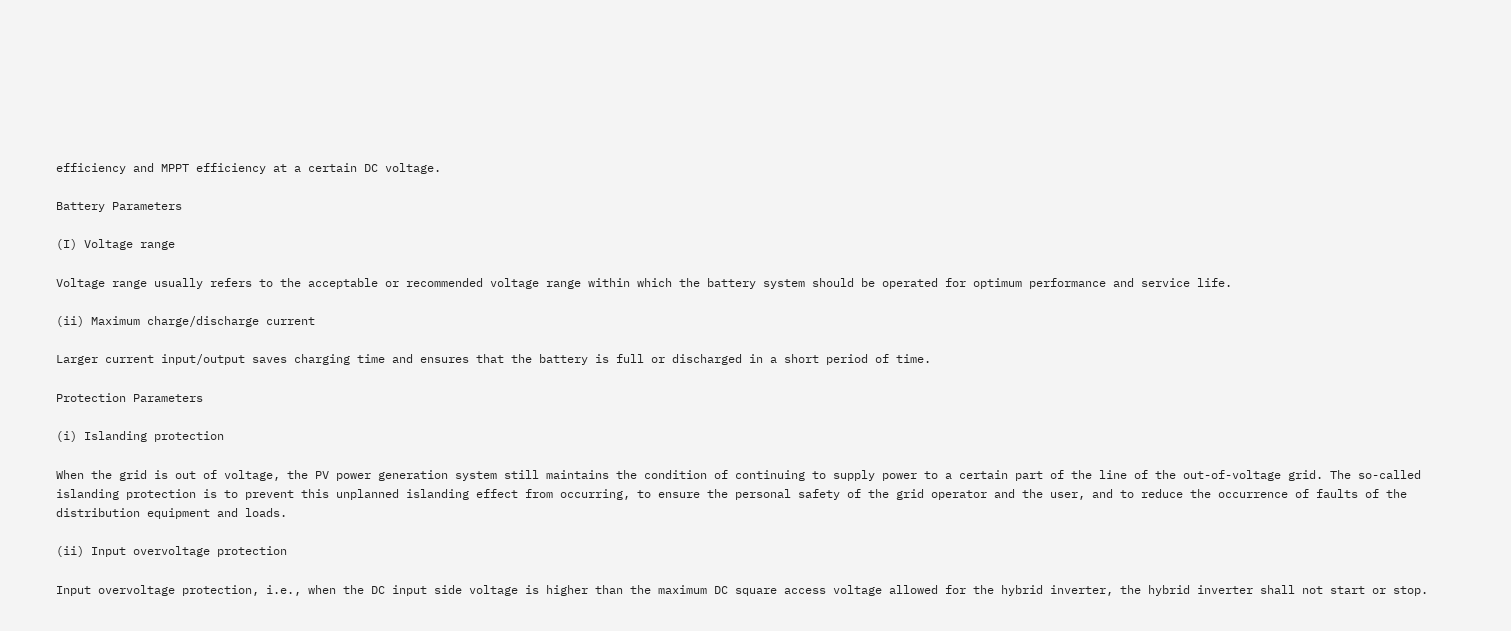efficiency and MPPT efficiency at a certain DC voltage.

Battery Parameters

(I) Voltage range

Voltage range usually refers to the acceptable or recommended voltage range within which the battery system should be operated for optimum performance and service life.

(ii) Maximum charge/discharge current

Larger current input/output saves charging time and ensures that the battery is full or discharged in a short period of time.

Protection Parameters

(i) Islanding protection

When the grid is out of voltage, the PV power generation system still maintains the condition of continuing to supply power to a certain part of the line of the out-of-voltage grid. The so-called islanding protection is to prevent this unplanned islanding effect from occurring, to ensure the personal safety of the grid operator and the user, and to reduce the occurrence of faults of the distribution equipment and loads.

(ii) Input overvoltage protection

Input overvoltage protection, i.e., when the DC input side voltage is higher than the maximum DC square access voltage allowed for the hybrid inverter, the hybrid inverter shall not start or stop.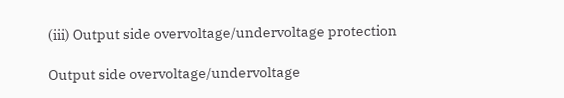(iii) Output side overvoltage/undervoltage protection

Output side overvoltage/undervoltage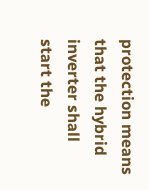protection means that the hybrid inverter shall start the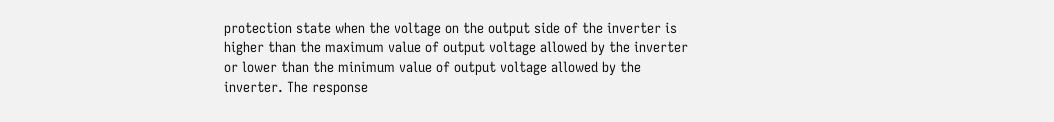protection state when the voltage on the output side of the inverter is higher than the maximum value of output voltage allowed by the inverter or lower than the minimum value of output voltage allowed by the inverter. The response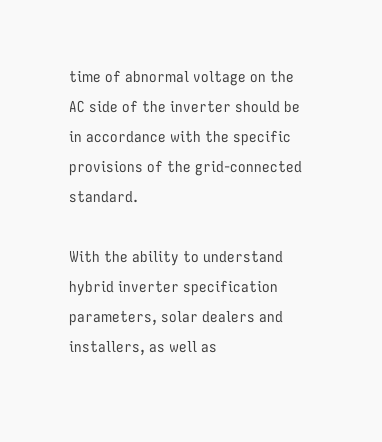time of abnormal voltage on the AC side of the inverter should be in accordance with the specific provisions of the grid-connected standard.

With the ability to understand hybrid inverter specification parameters, solar dealers and installers, as well as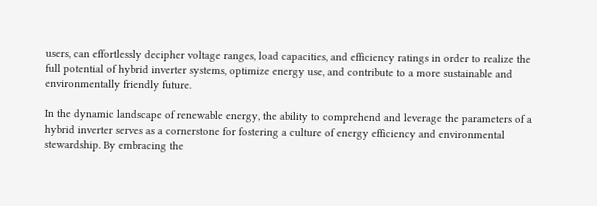users, can effortlessly decipher voltage ranges, load capacities, and efficiency ratings in order to realize the full potential of hybrid inverter systems, optimize energy use, and contribute to a more sustainable and environmentally friendly future.

In the dynamic landscape of renewable energy, the ability to comprehend and leverage the parameters of a hybrid inverter serves as a cornerstone for fostering a culture of energy efficiency and environmental stewardship. By embracing the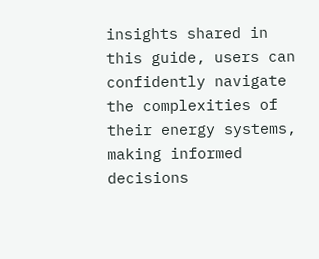insights shared in this guide, users can confidently navigate the complexities of their energy systems, making informed decisions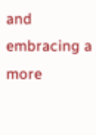and embracing a more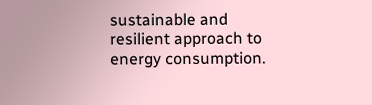sustainable and resilient approach to energy consumption.